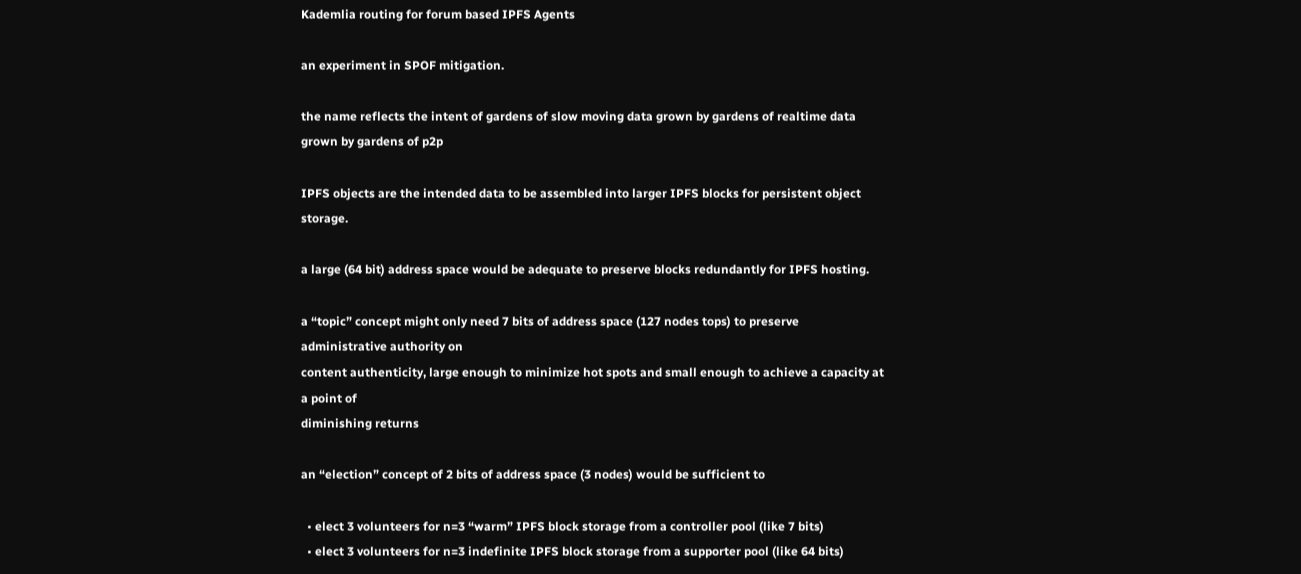Kademlia routing for forum based IPFS Agents

an experiment in SPOF mitigation.

the name reflects the intent of gardens of slow moving data grown by gardens of realtime data grown by gardens of p2p

IPFS objects are the intended data to be assembled into larger IPFS blocks for persistent object storage.

a large (64 bit) address space would be adequate to preserve blocks redundantly for IPFS hosting.

a “topic” concept might only need 7 bits of address space (127 nodes tops) to preserve administrative authority on
content authenticity, large enough to minimize hot spots and small enough to achieve a capacity at a point of
diminishing returns

an “election” concept of 2 bits of address space (3 nodes) would be sufficient to

  • elect 3 volunteers for n=3 “warm” IPFS block storage from a controller pool (like 7 bits)
  • elect 3 volunteers for n=3 indefinite IPFS block storage from a supporter pool (like 64 bits)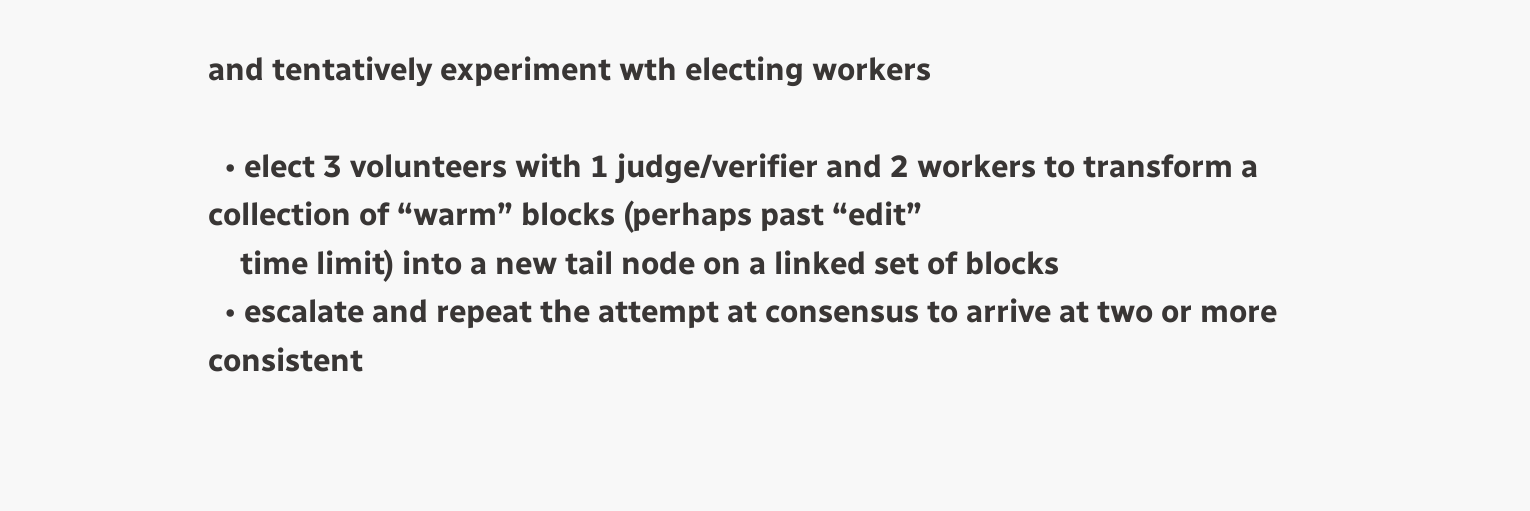and tentatively experiment wth electing workers

  • elect 3 volunteers with 1 judge/verifier and 2 workers to transform a collection of “warm” blocks (perhaps past “edit”
    time limit) into a new tail node on a linked set of blocks
  • escalate and repeat the attempt at consensus to arrive at two or more consistent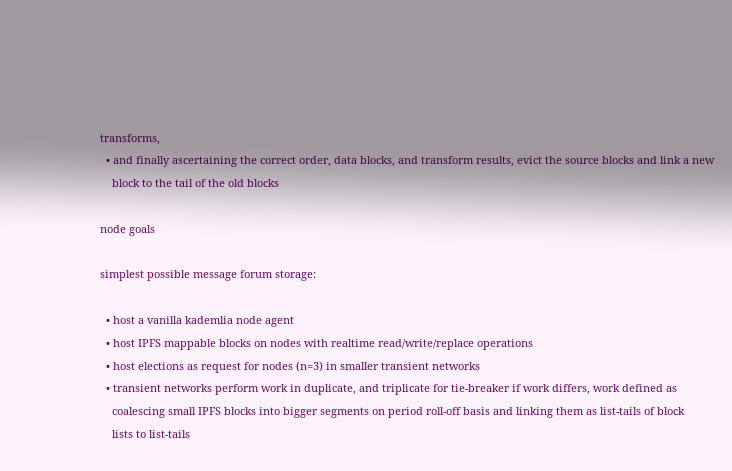transforms,
  • and finally ascertaining the correct order, data blocks, and transform results, evict the source blocks and link a new
    block to the tail of the old blocks

node goals

simplest possible message forum storage:

  • host a vanilla kademlia node agent
  • host IPFS mappable blocks on nodes with realtime read/write/replace operations
  • host elections as request for nodes (n=3) in smaller transient networks
  • transient networks perform work in duplicate, and triplicate for tie-breaker if work differs, work defined as
    coalescing small IPFS blocks into bigger segments on period roll-off basis and linking them as list-tails of block
    lists to list-tails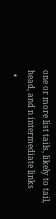one or more list tails, likely to tail, head, and n intermediate links
  •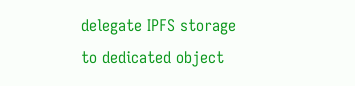delegate IPFS storage to dedicated object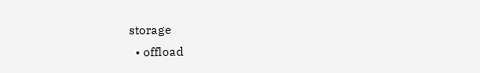storage
  • offload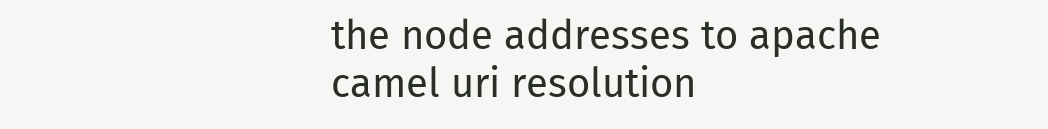the node addresses to apache camel uri resolution